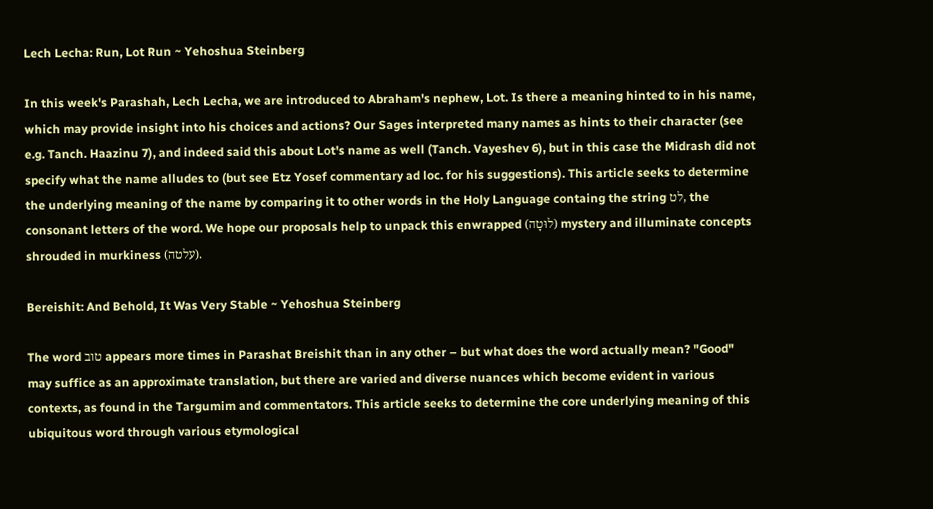Lech Lecha: Run, Lot Run ~ Yehoshua Steinberg

In this week's Parashah, Lech Lecha, we are introduced to Abraham's nephew, Lot. Is there a meaning hinted to in his name, which may provide insight into his choices and actions? Our Sages interpreted many names as hints to their character (see e.g. Tanch. Haazinu 7), and indeed said this about Lot's name as well (Tanch. Vayeshev 6), but in this case the Midrash did not specify what the name alludes to (but see Etz Yosef commentary ad loc. for his suggestions). This article seeks to determine the underlying meaning of the name by comparing it to other words in the Holy Language containg the string לט, the consonant letters of the word. We hope our proposals help to unpack this enwrapped (לוּטָה) mystery and illuminate concepts shrouded in murkiness (עלטה).

Bereishit: And Behold, It Was Very Stable ~ Yehoshua Steinberg

The word טוב appears more times in Parashat Breishit than in any other – but what does the word actually mean? "Good" may suffice as an approximate translation, but there are varied and diverse nuances which become evident in various contexts, as found in the Targumim and commentators. This article seeks to determine the core underlying meaning of this ubiquitous word through various etymological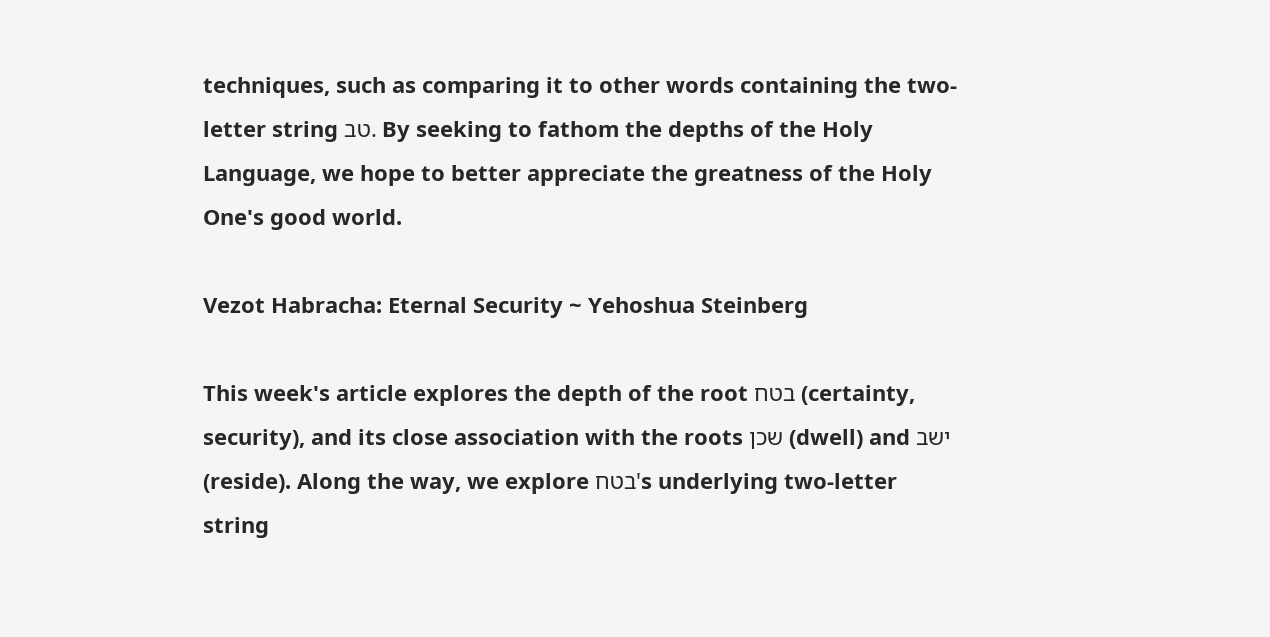techniques, such as comparing it to other words containing the two-letter string טב. By seeking to fathom the depths of the Holy Language, we hope to better appreciate the greatness of the Holy One's good world.

Vezot Habracha: Eternal Security ~ Yehoshua Steinberg

This week's article explores the depth of the root בטח (certainty, security), and its close association with the roots שכן (dwell) and ישב (reside). Along the way, we explore בטח's underlying two-letter string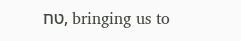טח, bringing us to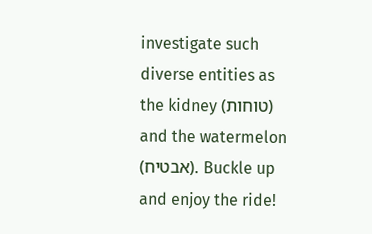investigate such diverse entities as the kidney (טוחות) and the watermelon (אבטיח). Buckle up and enjoy the ride!